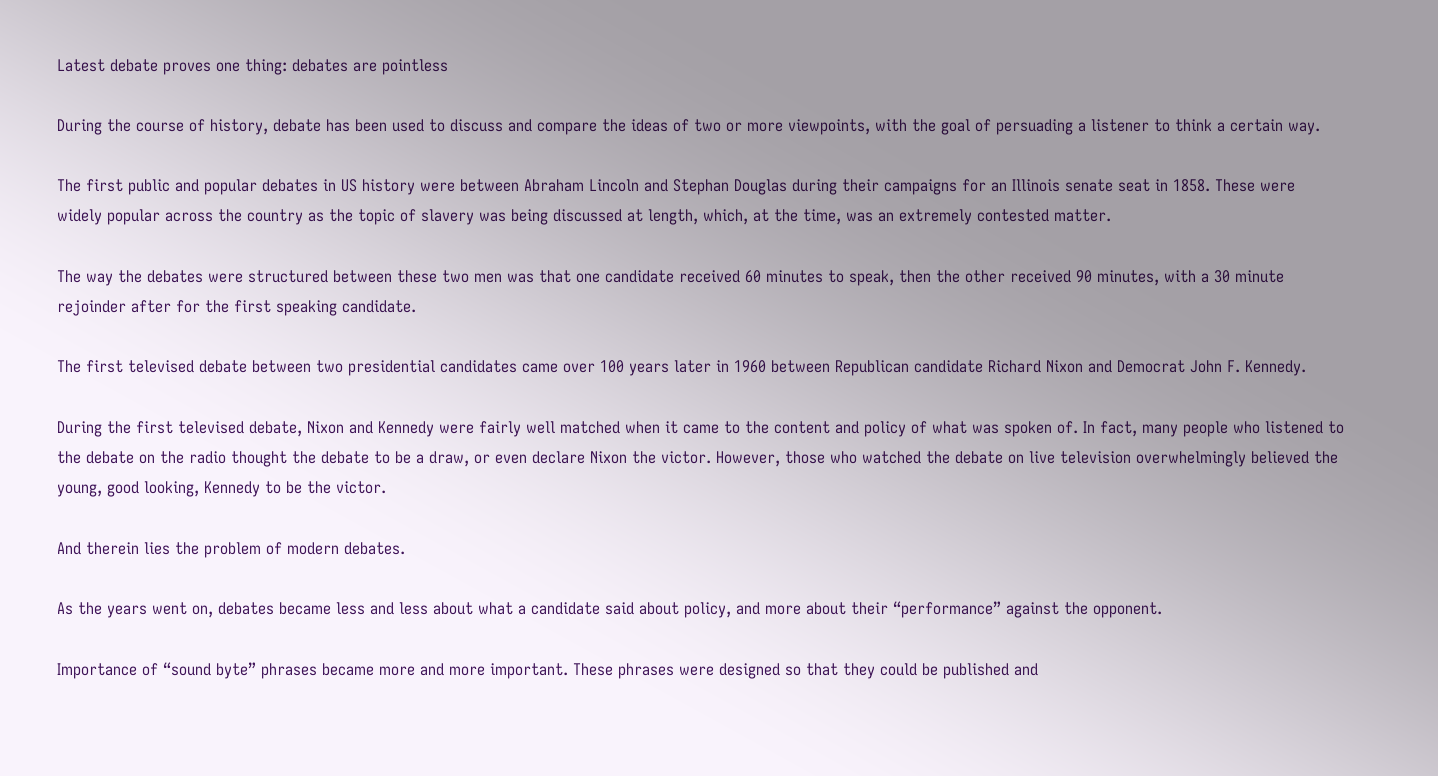Latest debate proves one thing: debates are pointless

During the course of history, debate has been used to discuss and compare the ideas of two or more viewpoints, with the goal of persuading a listener to think a certain way.

The first public and popular debates in US history were between Abraham Lincoln and Stephan Douglas during their campaigns for an Illinois senate seat in 1858. These were widely popular across the country as the topic of slavery was being discussed at length, which, at the time, was an extremely contested matter.

The way the debates were structured between these two men was that one candidate received 60 minutes to speak, then the other received 90 minutes, with a 30 minute rejoinder after for the first speaking candidate.

The first televised debate between two presidential candidates came over 100 years later in 1960 between Republican candidate Richard Nixon and Democrat John F. Kennedy.

During the first televised debate, Nixon and Kennedy were fairly well matched when it came to the content and policy of what was spoken of. In fact, many people who listened to the debate on the radio thought the debate to be a draw, or even declare Nixon the victor. However, those who watched the debate on live television overwhelmingly believed the young, good looking, Kennedy to be the victor.

And therein lies the problem of modern debates.

As the years went on, debates became less and less about what a candidate said about policy, and more about their “performance” against the opponent.

Importance of “sound byte” phrases became more and more important. These phrases were designed so that they could be published and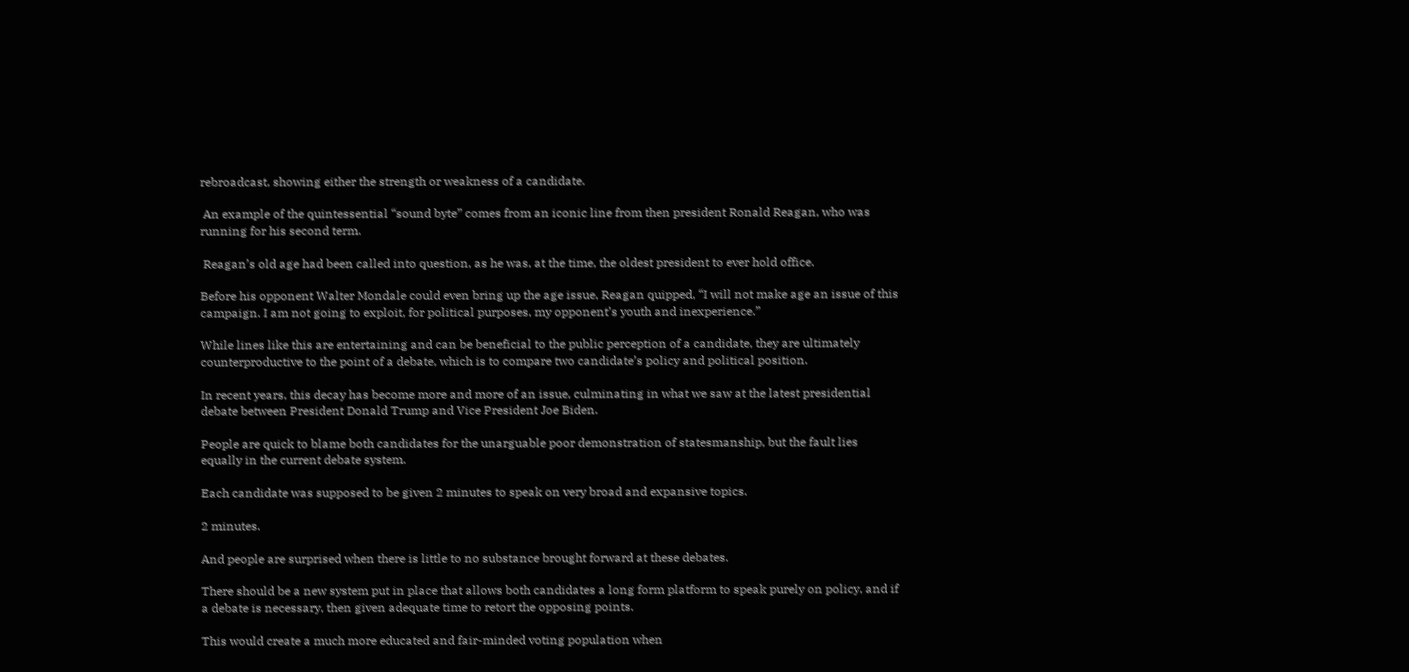rebroadcast, showing either the strength or weakness of a candidate.

 An example of the quintessential “sound byte” comes from an iconic line from then president Ronald Reagan, who was running for his second term.

 Reagan’s old age had been called into question, as he was, at the time, the oldest president to ever hold office.

Before his opponent Walter Mondale could even bring up the age issue, Reagan quipped, “I will not make age an issue of this campaign. I am not going to exploit, for political purposes, my opponent’s youth and inexperience.”

While lines like this are entertaining and can be beneficial to the public perception of a candidate, they are ultimately counterproductive to the point of a debate, which is to compare two candidate’s policy and political position.

In recent years, this decay has become more and more of an issue, culminating in what we saw at the latest presidential debate between President Donald Trump and Vice President Joe Biden.

People are quick to blame both candidates for the unarguable poor demonstration of statesmanship, but the fault lies equally in the current debate system.

Each candidate was supposed to be given 2 minutes to speak on very broad and expansive topics.

2 minutes.

And people are surprised when there is little to no substance brought forward at these debates.

There should be a new system put in place that allows both candidates a long form platform to speak purely on policy, and if a debate is necessary, then given adequate time to retort the opposing points.

This would create a much more educated and fair-minded voting population when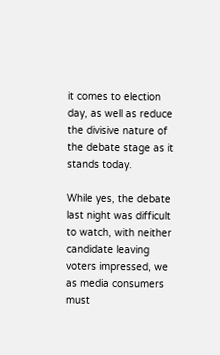it comes to election day, as well as reduce the divisive nature of the debate stage as it stands today.

While yes, the debate last night was difficult to watch, with neither candidate leaving voters impressed, we as media consumers must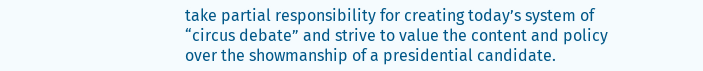take partial responsibility for creating today’s system of “circus debate” and strive to value the content and policy over the showmanship of a presidential candidate.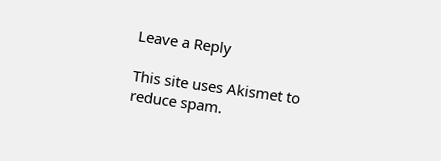Leave a Reply

This site uses Akismet to reduce spam.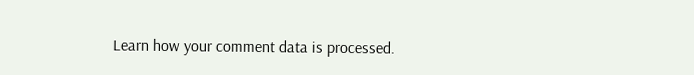Learn how your comment data is processed.